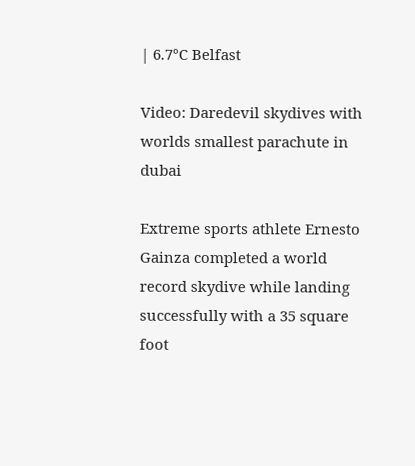| 6.7°C Belfast

Video: Daredevil skydives with worlds smallest parachute in dubai

Extreme sports athlete Ernesto Gainza completed a world record skydive while landing successfully with a 35 square foot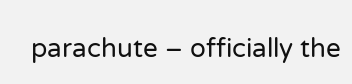parachute – officially the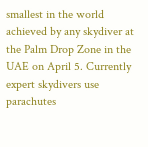smallest in the world achieved by any skydiver at the Palm Drop Zone in the UAE on April 5. Currently expert skydivers use parachutes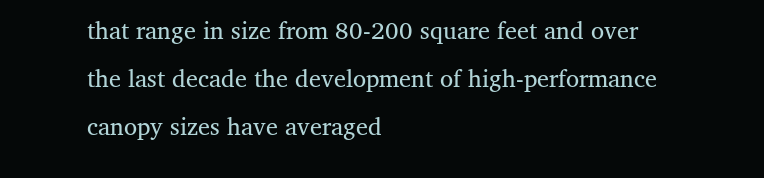that range in size from 80-200 square feet and over the last decade the development of high-performance canopy sizes have averaged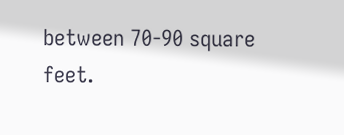between 70-90 square feet.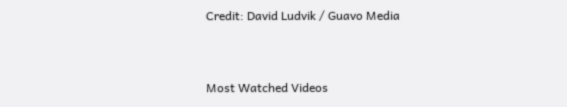Credit: David Ludvik / Guavo Media


Most Watched Videos